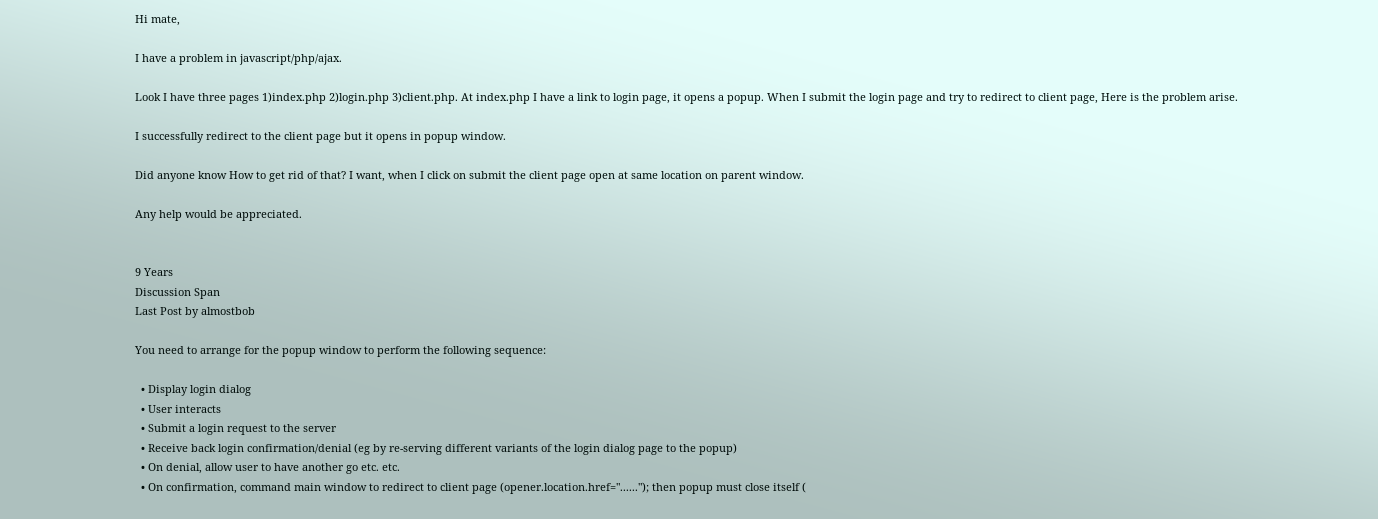Hi mate,

I have a problem in javascript/php/ajax.

Look I have three pages 1)index.php 2)login.php 3)client.php. At index.php I have a link to login page, it opens a popup. When I submit the login page and try to redirect to client page, Here is the problem arise.

I successfully redirect to the client page but it opens in popup window.

Did anyone know How to get rid of that? I want, when I click on submit the client page open at same location on parent window.

Any help would be appreciated.


9 Years
Discussion Span
Last Post by almostbob

You need to arrange for the popup window to perform the following sequence:

  • Display login dialog
  • User interacts
  • Submit a login request to the server
  • Receive back login confirmation/denial (eg by re-serving different variants of the login dialog page to the popup)
  • On denial, allow user to have another go etc. etc.
  • On confirmation, command main window to redirect to client page (opener.location.href="......"); then popup must close itself (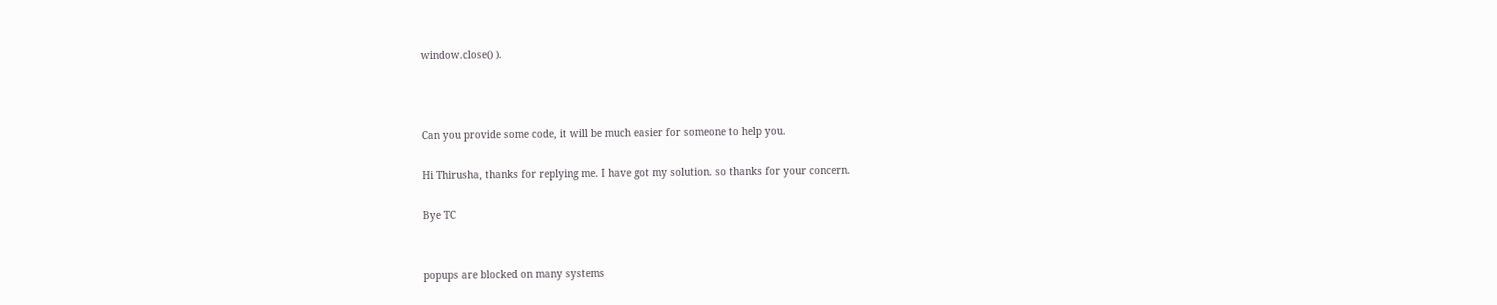window.close() ).



Can you provide some code, it will be much easier for someone to help you.

Hi Thirusha, thanks for replying me. I have got my solution. so thanks for your concern.

Bye TC


popups are blocked on many systems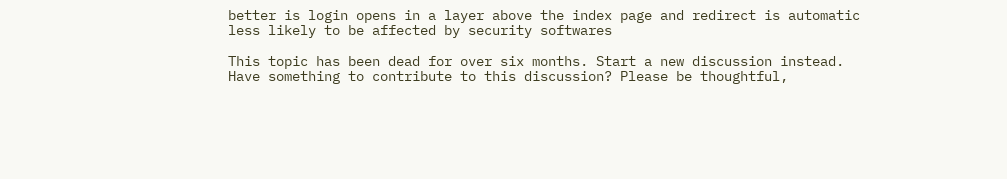better is login opens in a layer above the index page and redirect is automatic
less likely to be affected by security softwares

This topic has been dead for over six months. Start a new discussion instead.
Have something to contribute to this discussion? Please be thoughtful,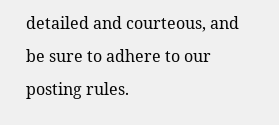detailed and courteous, and be sure to adhere to our posting rules.